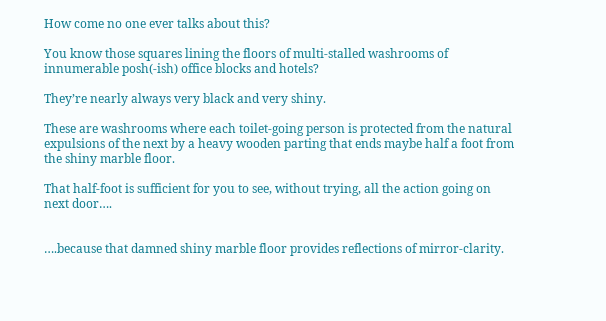How come no one ever talks about this?

You know those squares lining the floors of multi-stalled washrooms of innumerable posh(-ish) office blocks and hotels?

They’re nearly always very black and very shiny.

These are washrooms where each toilet-going person is protected from the natural expulsions of the next by a heavy wooden parting that ends maybe half a foot from the shiny marble floor.

That half-foot is sufficient for you to see, without trying, all the action going on next door….


….because that damned shiny marble floor provides reflections of mirror-clarity.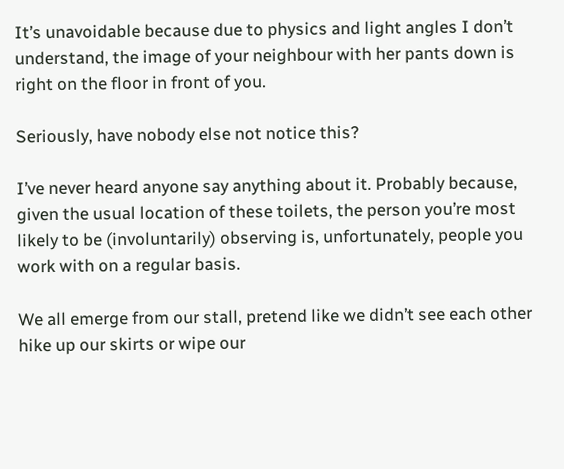It’s unavoidable because due to physics and light angles I don’t understand, the image of your neighbour with her pants down is right on the floor in front of you.

Seriously, have nobody else not notice this?

I’ve never heard anyone say anything about it. Probably because, given the usual location of these toilets, the person you’re most likely to be (involuntarily) observing is, unfortunately, people you work with on a regular basis.

We all emerge from our stall, pretend like we didn’t see each other hike up our skirts or wipe our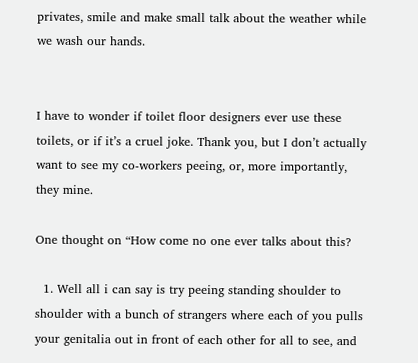privates, smile and make small talk about the weather while we wash our hands.


I have to wonder if toilet floor designers ever use these toilets, or if it’s a cruel joke. Thank you, but I don’t actually want to see my co-workers peeing, or, more importantly, they mine.

One thought on “How come no one ever talks about this?

  1. Well all i can say is try peeing standing shoulder to shoulder with a bunch of strangers where each of you pulls your genitalia out in front of each other for all to see, and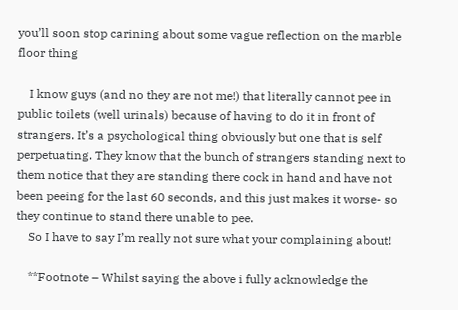you’ll soon stop carining about some vague reflection on the marble floor thing

    I know guys (and no they are not me!) that literally cannot pee in public toilets (well urinals) because of having to do it in front of strangers. It’s a psychological thing obviously but one that is self perpetuating. They know that the bunch of strangers standing next to them notice that they are standing there cock in hand and have not been peeing for the last 60 seconds, and this just makes it worse- so they continue to stand there unable to pee.
    So I have to say I’m really not sure what your complaining about!

    **Footnote – Whilst saying the above i fully acknowledge the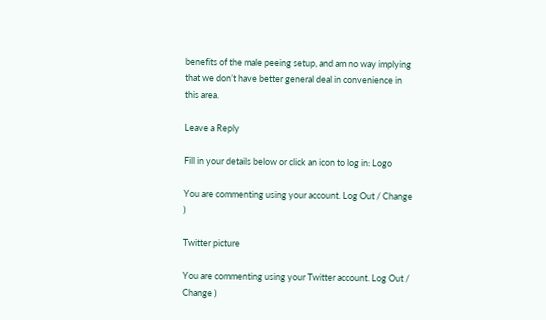benefits of the male peeing setup, and am no way implying that we don’t have better general deal in convenience in this area.

Leave a Reply

Fill in your details below or click an icon to log in: Logo

You are commenting using your account. Log Out / Change )

Twitter picture

You are commenting using your Twitter account. Log Out / Change )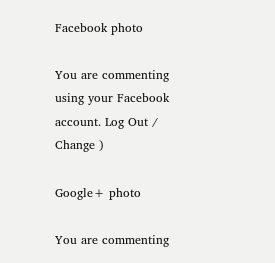Facebook photo

You are commenting using your Facebook account. Log Out / Change )

Google+ photo

You are commenting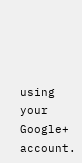using your Google+ account.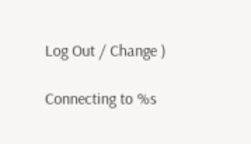Log Out / Change )

Connecting to %s